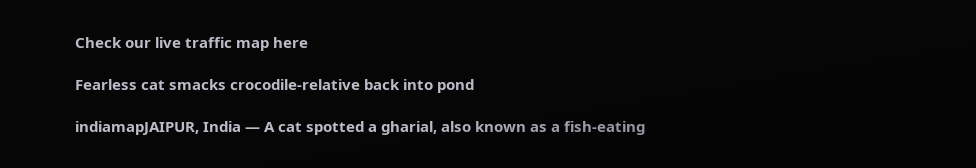Check our live traffic map here

Fearless cat smacks crocodile-relative back into pond

indiamapJAIPUR, India — A cat spotted a gharial, also known as a fish-eating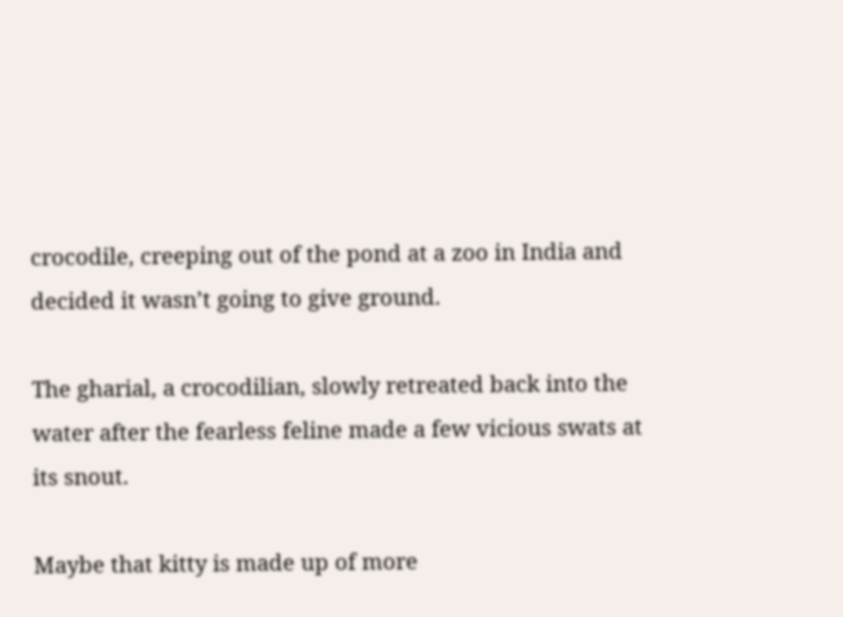crocodile, creeping out of the pond at a zoo in India and decided it wasn’t going to give ground.

The gharial, a crocodilian, slowly retreated back into the water after the fearless feline made a few vicious swats at its snout.

Maybe that kitty is made up of more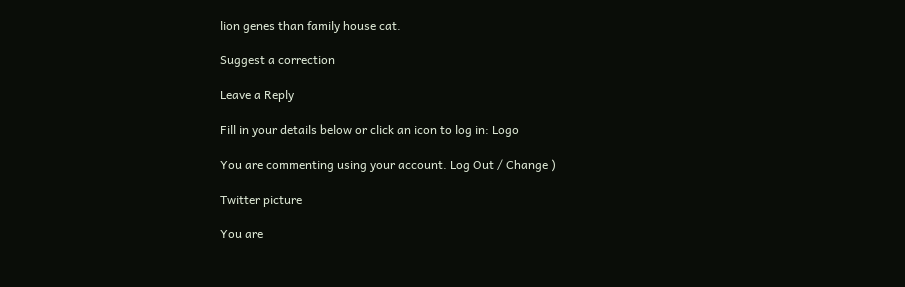lion genes than family house cat.

Suggest a correction

Leave a Reply

Fill in your details below or click an icon to log in: Logo

You are commenting using your account. Log Out / Change )

Twitter picture

You are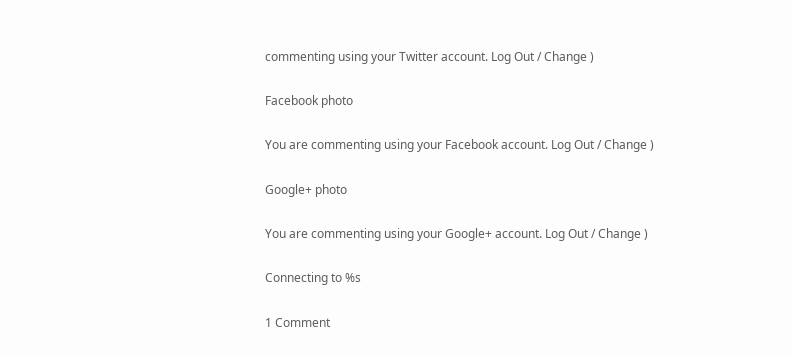commenting using your Twitter account. Log Out / Change )

Facebook photo

You are commenting using your Facebook account. Log Out / Change )

Google+ photo

You are commenting using your Google+ account. Log Out / Change )

Connecting to %s

1 Comment